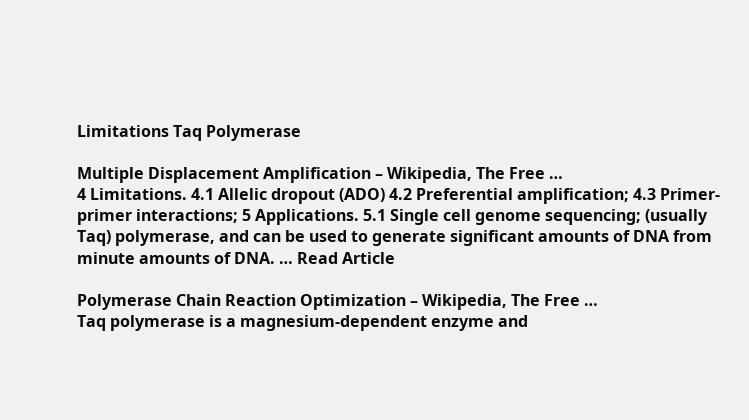Limitations Taq Polymerase

Multiple Displacement Amplification – Wikipedia, The Free …
4 Limitations. 4.1 Allelic dropout (ADO) 4.2 Preferential amplification; 4.3 Primer-primer interactions; 5 Applications. 5.1 Single cell genome sequencing; (usually Taq) polymerase, and can be used to generate significant amounts of DNA from minute amounts of DNA. … Read Article

Polymerase Chain Reaction Optimization – Wikipedia, The Free …
Taq polymerase is a magnesium-dependent enzyme and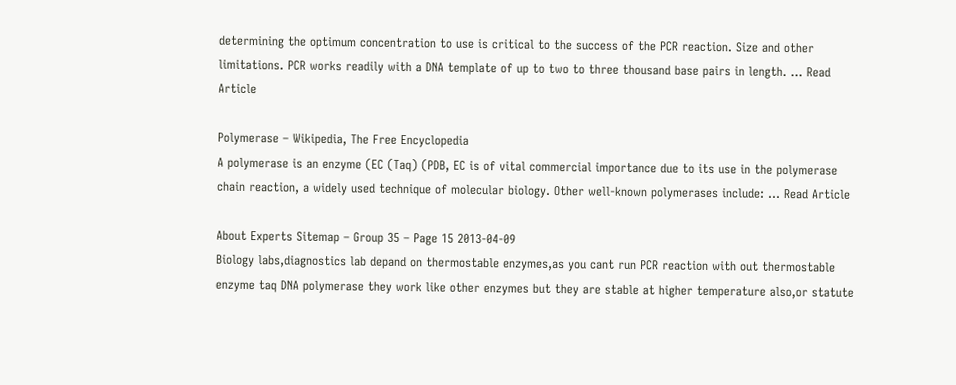determining the optimum concentration to use is critical to the success of the PCR reaction. Size and other limitations. PCR works readily with a DNA template of up to two to three thousand base pairs in length. … Read Article

Polymerase – Wikipedia, The Free Encyclopedia
A polymerase is an enzyme (EC (Taq) (PDB, EC is of vital commercial importance due to its use in the polymerase chain reaction, a widely used technique of molecular biology. Other well-known polymerases include: … Read Article

About Experts Sitemap – Group 35 – Page 15 2013-04-09
Biology labs,diagnostics lab depand on thermostable enzymes,as you cant run PCR reaction with out thermostable enzyme taq DNA polymerase they work like other enzymes but they are stable at higher temperature also,or statute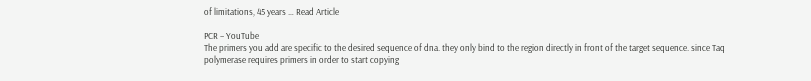of limitations, 45 years … Read Article

PCR – YouTube
The primers you add are specific to the desired sequence of dna. they only bind to the region directly in front of the target sequence. since Taq polymerase requires primers in order to start copying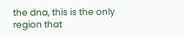the dna, this is the only region that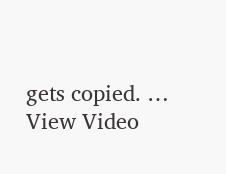gets copied. … View Video